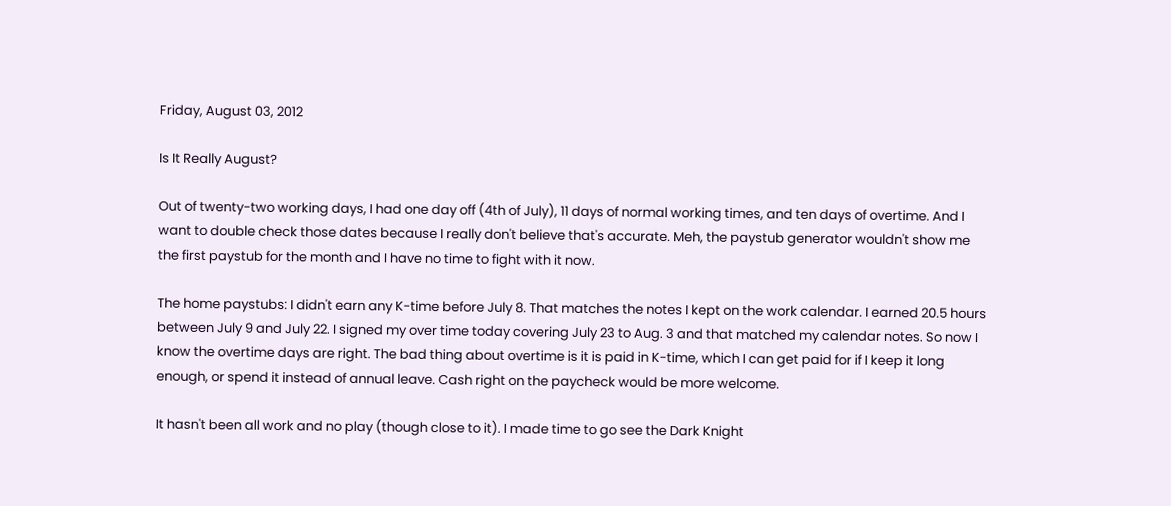Friday, August 03, 2012

Is It Really August?

Out of twenty-two working days, I had one day off (4th of July), 11 days of normal working times, and ten days of overtime. And I want to double check those dates because I really don't believe that's accurate. Meh, the paystub generator wouldn't show me the first paystub for the month and I have no time to fight with it now.

The home paystubs: I didn't earn any K-time before July 8. That matches the notes I kept on the work calendar. I earned 20.5 hours between July 9 and July 22. I signed my over time today covering July 23 to Aug. 3 and that matched my calendar notes. So now I know the overtime days are right. The bad thing about overtime is it is paid in K-time, which I can get paid for if I keep it long enough, or spend it instead of annual leave. Cash right on the paycheck would be more welcome.

It hasn't been all work and no play (though close to it). I made time to go see the Dark Knight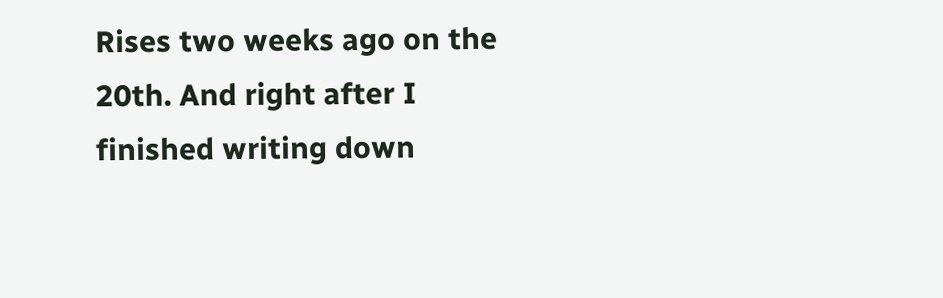Rises two weeks ago on the 20th. And right after I finished writing down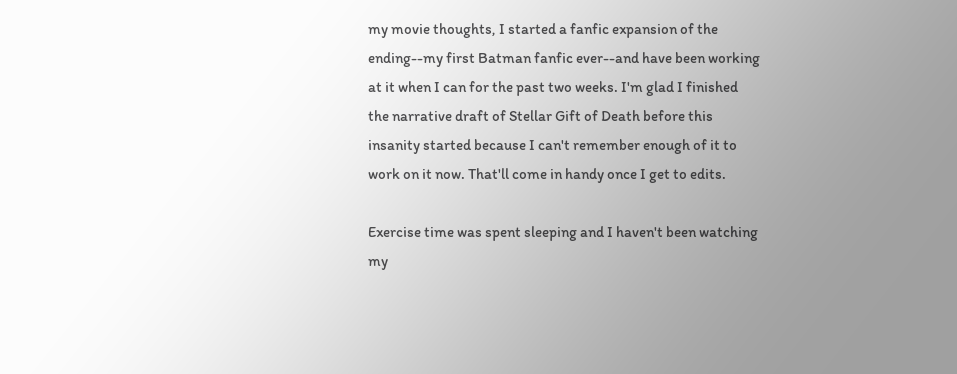my movie thoughts, I started a fanfic expansion of the ending--my first Batman fanfic ever--and have been working at it when I can for the past two weeks. I'm glad I finished the narrative draft of Stellar Gift of Death before this insanity started because I can't remember enough of it to work on it now. That'll come in handy once I get to edits.

Exercise time was spent sleeping and I haven't been watching my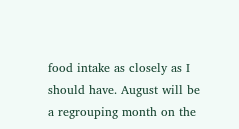food intake as closely as I should have. August will be a regrouping month on the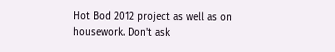Hot Bod 2012 project as well as on housework. Don't ask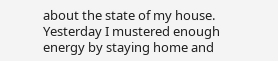about the state of my house. Yesterday I mustered enough energy by staying home and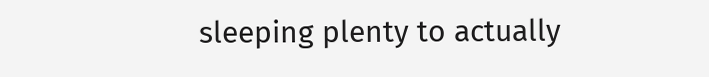sleeping plenty to actually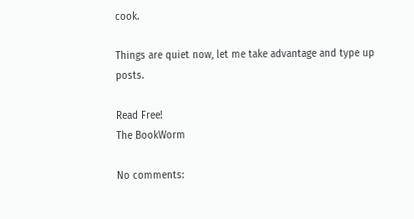cook.

Things are quiet now, let me take advantage and type up posts.

Read Free!
The BookWorm

No comments: